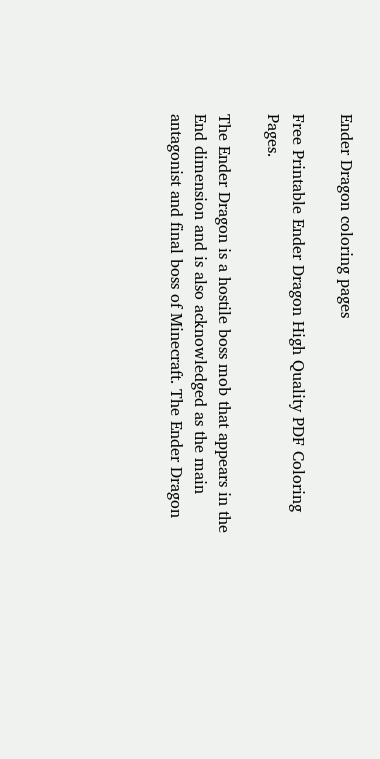Ender Dragon coloring pages

Free Printable Ender Dragon High Quality PDF Coloring Pages.

The Ender Dragon is a hostile boss mob that appears in the End dimension and is also acknowledged as the main antagonist and final boss of Minecraft. The Ender Dragon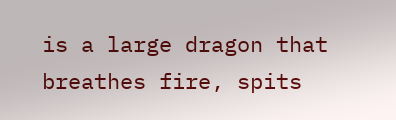is a large dragon that breathes fire, spits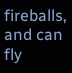fireballs, and can fly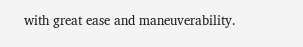with great ease and maneuverability.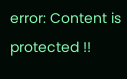error: Content is protected !!